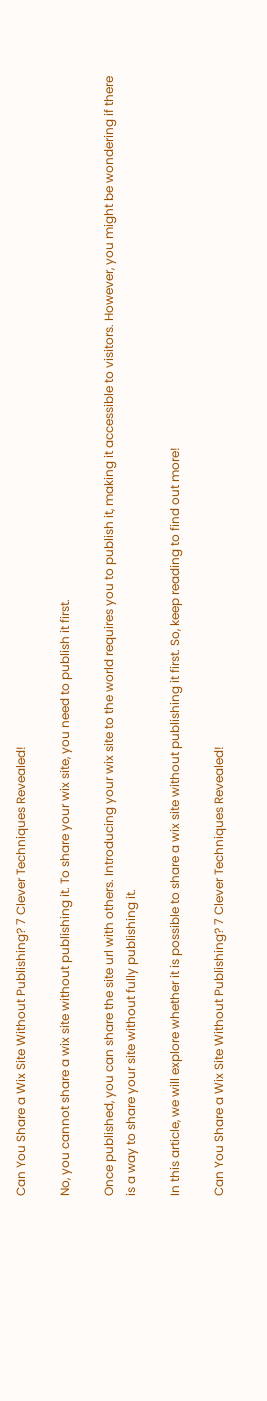Can You Share a Wix Site Without Publishing? 7 Clever Techniques Revealed!

No, you cannot share a wix site without publishing it. To share your wix site, you need to publish it first.

Once published, you can share the site url with others. Introducing your wix site to the world requires you to publish it, making it accessible to visitors. However, you might be wondering if there is a way to share your site without fully publishing it.

In this article, we will explore whether it is possible to share a wix site without publishing it first. So, keep reading to find out more!

Can You Share a Wix Site Without Publishing? 7 Clever Techniques Revealed!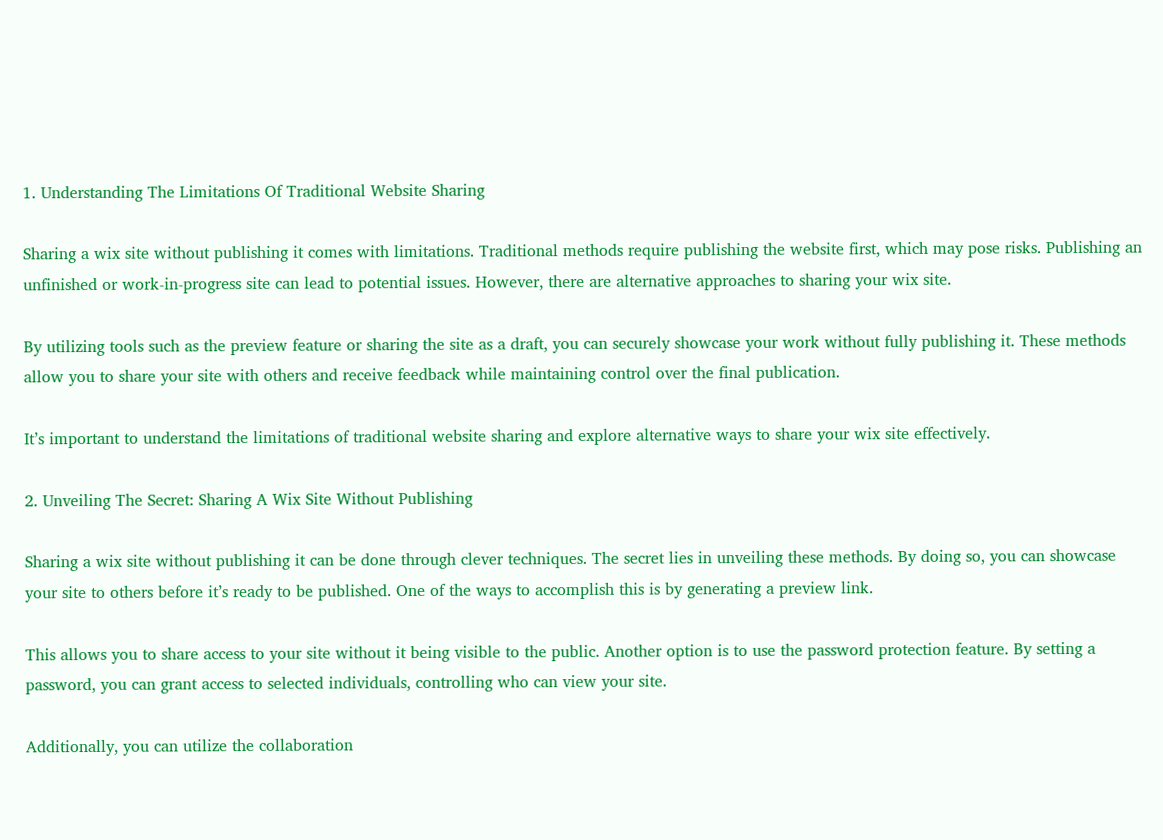1. Understanding The Limitations Of Traditional Website Sharing

Sharing a wix site without publishing it comes with limitations. Traditional methods require publishing the website first, which may pose risks. Publishing an unfinished or work-in-progress site can lead to potential issues. However, there are alternative approaches to sharing your wix site.

By utilizing tools such as the preview feature or sharing the site as a draft, you can securely showcase your work without fully publishing it. These methods allow you to share your site with others and receive feedback while maintaining control over the final publication.

It’s important to understand the limitations of traditional website sharing and explore alternative ways to share your wix site effectively.

2. Unveiling The Secret: Sharing A Wix Site Without Publishing

Sharing a wix site without publishing it can be done through clever techniques. The secret lies in unveiling these methods. By doing so, you can showcase your site to others before it’s ready to be published. One of the ways to accomplish this is by generating a preview link.

This allows you to share access to your site without it being visible to the public. Another option is to use the password protection feature. By setting a password, you can grant access to selected individuals, controlling who can view your site.

Additionally, you can utilize the collaboration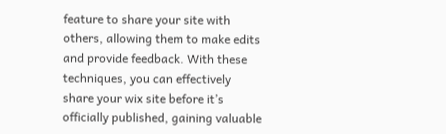feature to share your site with others, allowing them to make edits and provide feedback. With these techniques, you can effectively share your wix site before it’s officially published, gaining valuable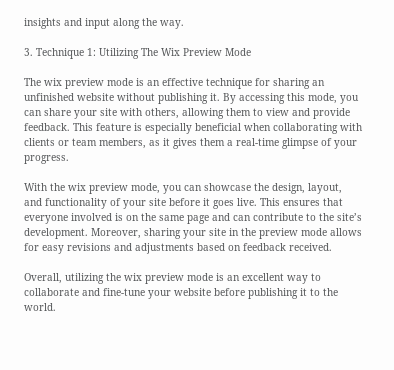insights and input along the way.

3. Technique 1: Utilizing The Wix Preview Mode

The wix preview mode is an effective technique for sharing an unfinished website without publishing it. By accessing this mode, you can share your site with others, allowing them to view and provide feedback. This feature is especially beneficial when collaborating with clients or team members, as it gives them a real-time glimpse of your progress.

With the wix preview mode, you can showcase the design, layout, and functionality of your site before it goes live. This ensures that everyone involved is on the same page and can contribute to the site’s development. Moreover, sharing your site in the preview mode allows for easy revisions and adjustments based on feedback received.

Overall, utilizing the wix preview mode is an excellent way to collaborate and fine-tune your website before publishing it to the world.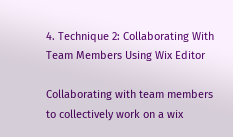4. Technique 2: Collaborating With Team Members Using Wix Editor

Collaborating with team members to collectively work on a wix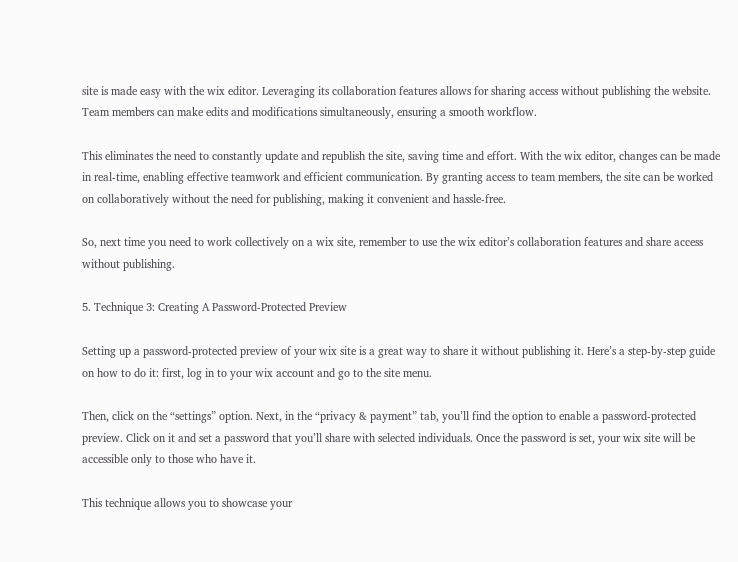site is made easy with the wix editor. Leveraging its collaboration features allows for sharing access without publishing the website. Team members can make edits and modifications simultaneously, ensuring a smooth workflow.

This eliminates the need to constantly update and republish the site, saving time and effort. With the wix editor, changes can be made in real-time, enabling effective teamwork and efficient communication. By granting access to team members, the site can be worked on collaboratively without the need for publishing, making it convenient and hassle-free.

So, next time you need to work collectively on a wix site, remember to use the wix editor’s collaboration features and share access without publishing.

5. Technique 3: Creating A Password-Protected Preview

Setting up a password-protected preview of your wix site is a great way to share it without publishing it. Here’s a step-by-step guide on how to do it: first, log in to your wix account and go to the site menu.

Then, click on the “settings” option. Next, in the “privacy & payment” tab, you’ll find the option to enable a password-protected preview. Click on it and set a password that you’ll share with selected individuals. Once the password is set, your wix site will be accessible only to those who have it.

This technique allows you to showcase your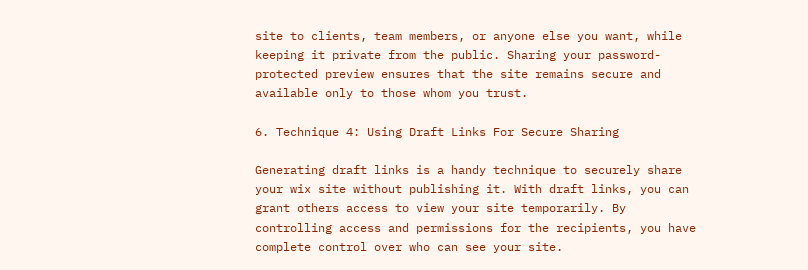site to clients, team members, or anyone else you want, while keeping it private from the public. Sharing your password-protected preview ensures that the site remains secure and available only to those whom you trust.

6. Technique 4: Using Draft Links For Secure Sharing

Generating draft links is a handy technique to securely share your wix site without publishing it. With draft links, you can grant others access to view your site temporarily. By controlling access and permissions for the recipients, you have complete control over who can see your site.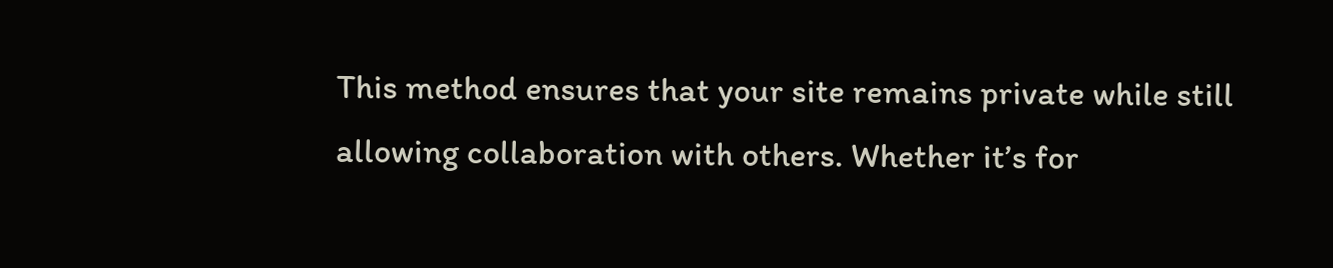This method ensures that your site remains private while still allowing collaboration with others. Whether it’s for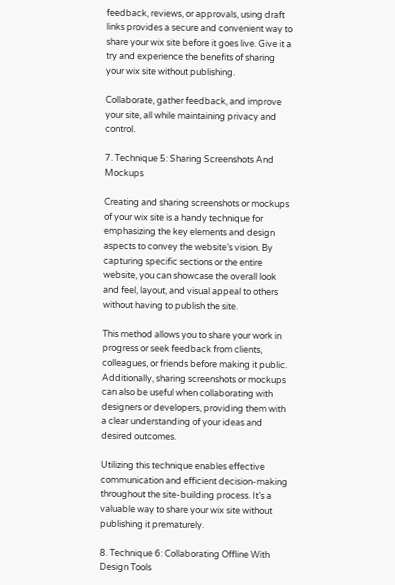feedback, reviews, or approvals, using draft links provides a secure and convenient way to share your wix site before it goes live. Give it a try and experience the benefits of sharing your wix site without publishing.

Collaborate, gather feedback, and improve your site, all while maintaining privacy and control.

7. Technique 5: Sharing Screenshots And Mockups

Creating and sharing screenshots or mockups of your wix site is a handy technique for emphasizing the key elements and design aspects to convey the website’s vision. By capturing specific sections or the entire website, you can showcase the overall look and feel, layout, and visual appeal to others without having to publish the site.

This method allows you to share your work in progress or seek feedback from clients, colleagues, or friends before making it public. Additionally, sharing screenshots or mockups can also be useful when collaborating with designers or developers, providing them with a clear understanding of your ideas and desired outcomes.

Utilizing this technique enables effective communication and efficient decision-making throughout the site-building process. It’s a valuable way to share your wix site without publishing it prematurely.

8. Technique 6: Collaborating Offline With Design Tools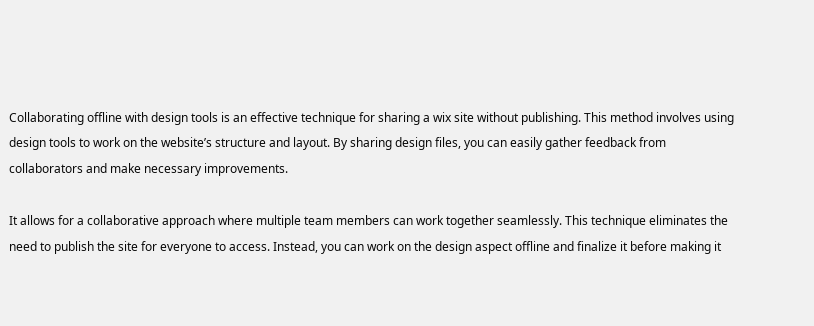Collaborating offline with design tools is an effective technique for sharing a wix site without publishing. This method involves using design tools to work on the website’s structure and layout. By sharing design files, you can easily gather feedback from collaborators and make necessary improvements.

It allows for a collaborative approach where multiple team members can work together seamlessly. This technique eliminates the need to publish the site for everyone to access. Instead, you can work on the design aspect offline and finalize it before making it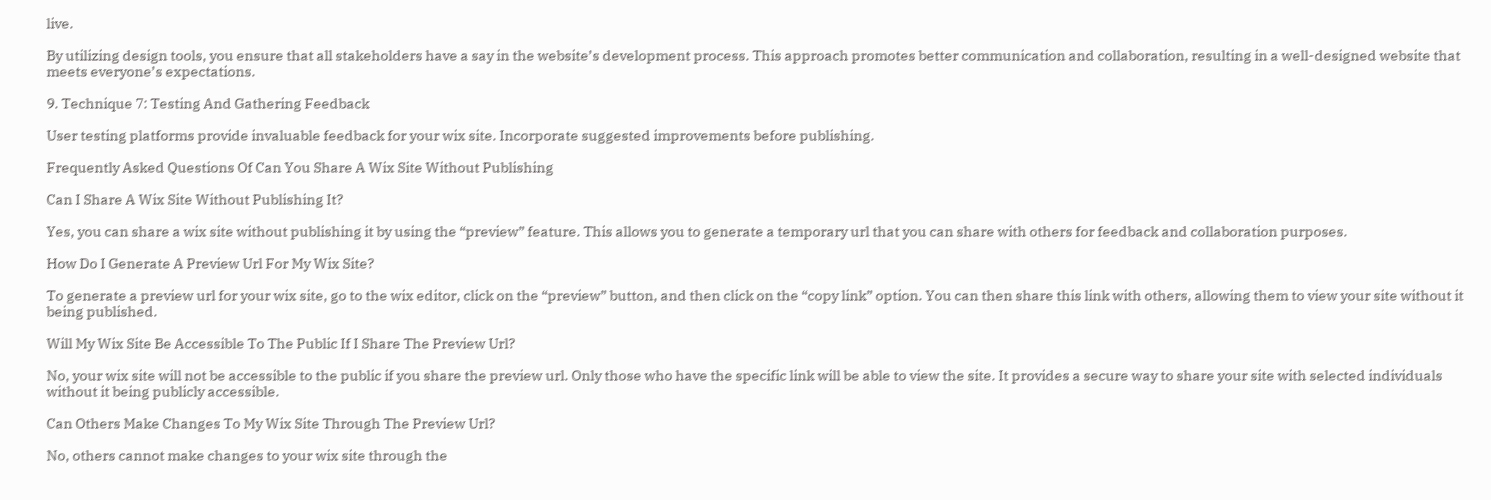live.

By utilizing design tools, you ensure that all stakeholders have a say in the website’s development process. This approach promotes better communication and collaboration, resulting in a well-designed website that meets everyone’s expectations.

9. Technique 7: Testing And Gathering Feedback

User testing platforms provide invaluable feedback for your wix site. Incorporate suggested improvements before publishing.

Frequently Asked Questions Of Can You Share A Wix Site Without Publishing

Can I Share A Wix Site Without Publishing It?

Yes, you can share a wix site without publishing it by using the “preview” feature. This allows you to generate a temporary url that you can share with others for feedback and collaboration purposes.

How Do I Generate A Preview Url For My Wix Site?

To generate a preview url for your wix site, go to the wix editor, click on the “preview” button, and then click on the “copy link” option. You can then share this link with others, allowing them to view your site without it being published.

Will My Wix Site Be Accessible To The Public If I Share The Preview Url?

No, your wix site will not be accessible to the public if you share the preview url. Only those who have the specific link will be able to view the site. It provides a secure way to share your site with selected individuals without it being publicly accessible.

Can Others Make Changes To My Wix Site Through The Preview Url?

No, others cannot make changes to your wix site through the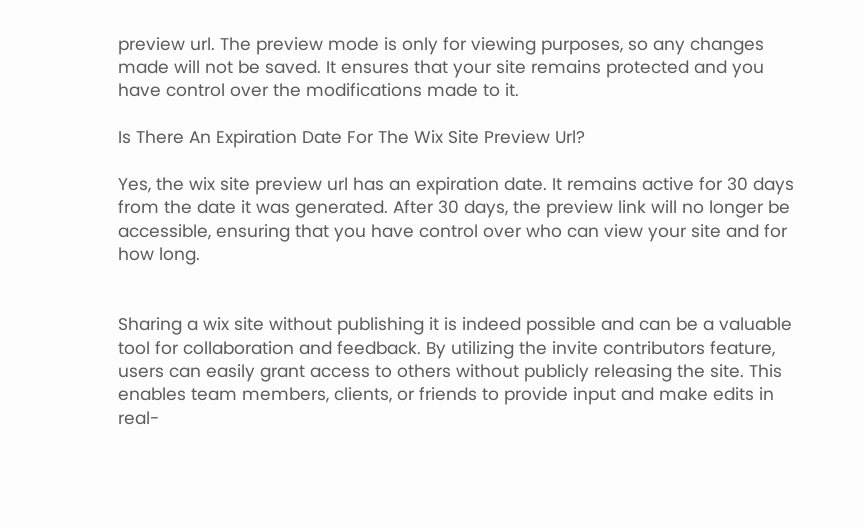preview url. The preview mode is only for viewing purposes, so any changes made will not be saved. It ensures that your site remains protected and you have control over the modifications made to it.

Is There An Expiration Date For The Wix Site Preview Url?

Yes, the wix site preview url has an expiration date. It remains active for 30 days from the date it was generated. After 30 days, the preview link will no longer be accessible, ensuring that you have control over who can view your site and for how long.


Sharing a wix site without publishing it is indeed possible and can be a valuable tool for collaboration and feedback. By utilizing the invite contributors feature, users can easily grant access to others without publicly releasing the site. This enables team members, clients, or friends to provide input and make edits in real-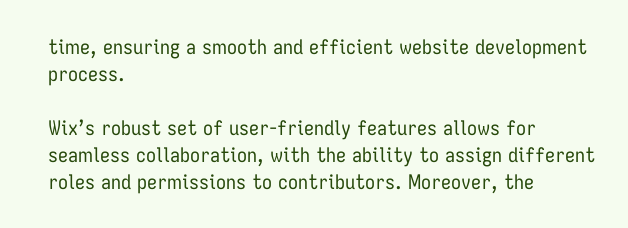time, ensuring a smooth and efficient website development process.

Wix’s robust set of user-friendly features allows for seamless collaboration, with the ability to assign different roles and permissions to contributors. Moreover, the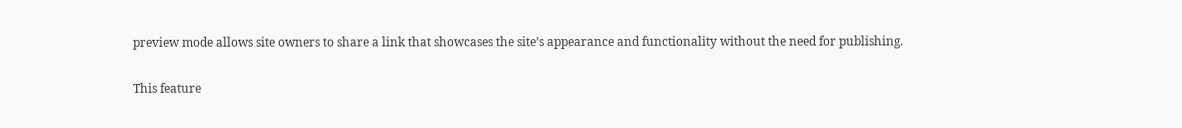preview mode allows site owners to share a link that showcases the site’s appearance and functionality without the need for publishing.

This feature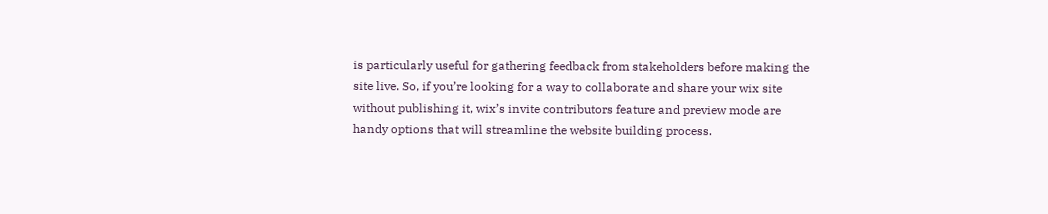is particularly useful for gathering feedback from stakeholders before making the site live. So, if you’re looking for a way to collaborate and share your wix site without publishing it, wix’s invite contributors feature and preview mode are handy options that will streamline the website building process.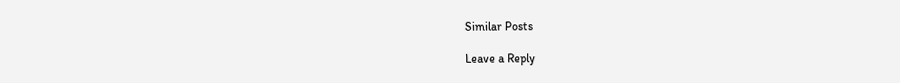Similar Posts

Leave a Reply